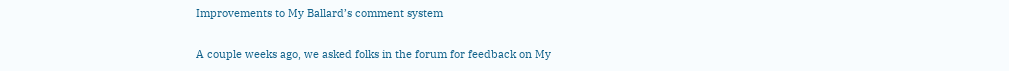Improvements to My Ballard’s comment system

A couple weeks ago, we asked folks in the forum for feedback on My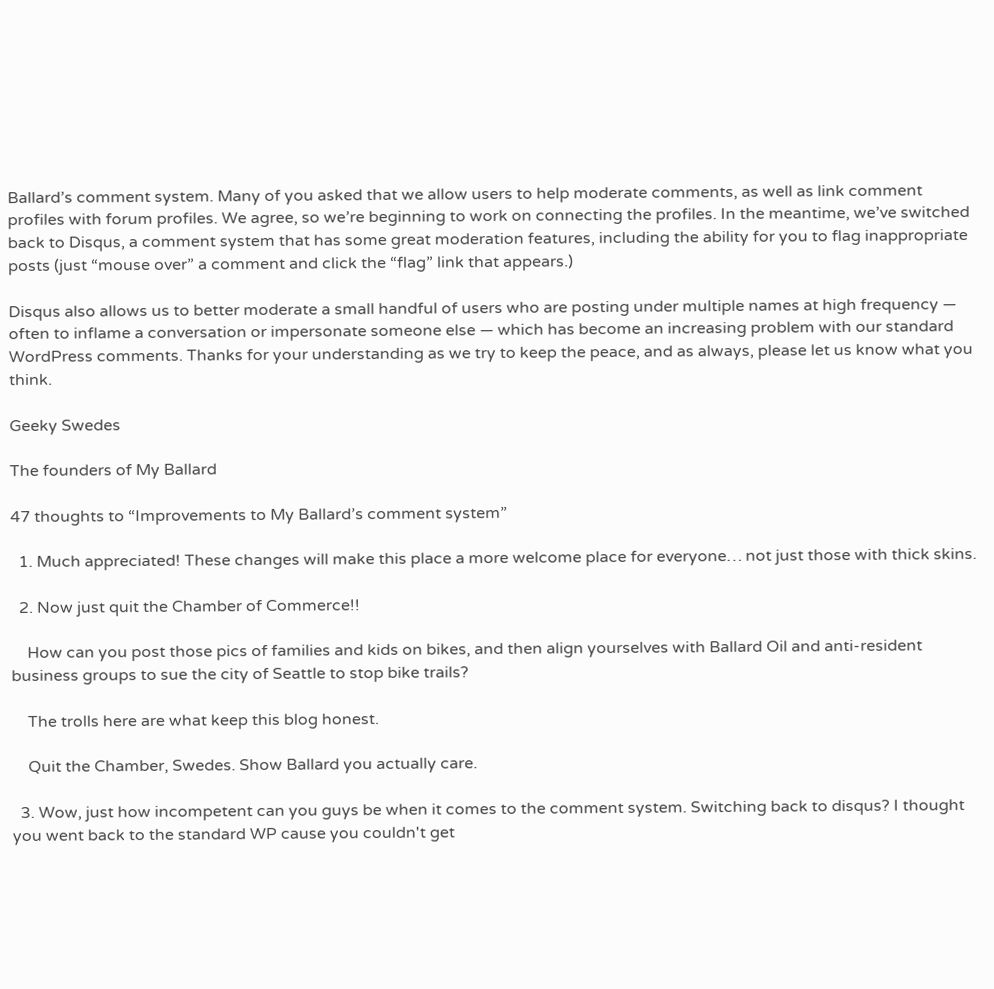Ballard’s comment system. Many of you asked that we allow users to help moderate comments, as well as link comment profiles with forum profiles. We agree, so we’re beginning to work on connecting the profiles. In the meantime, we’ve switched back to Disqus, a comment system that has some great moderation features, including the ability for you to flag inappropriate posts (just “mouse over” a comment and click the “flag” link that appears.)

Disqus also allows us to better moderate a small handful of users who are posting under multiple names at high frequency — often to inflame a conversation or impersonate someone else — which has become an increasing problem with our standard WordPress comments. Thanks for your understanding as we try to keep the peace, and as always, please let us know what you think.

Geeky Swedes

The founders of My Ballard

47 thoughts to “Improvements to My Ballard’s comment system”

  1. Much appreciated! These changes will make this place a more welcome place for everyone… not just those with thick skins.

  2. Now just quit the Chamber of Commerce!!

    How can you post those pics of families and kids on bikes, and then align yourselves with Ballard Oil and anti-resident business groups to sue the city of Seattle to stop bike trails?

    The trolls here are what keep this blog honest.

    Quit the Chamber, Swedes. Show Ballard you actually care.

  3. Wow, just how incompetent can you guys be when it comes to the comment system. Switching back to disqus? I thought you went back to the standard WP cause you couldn't get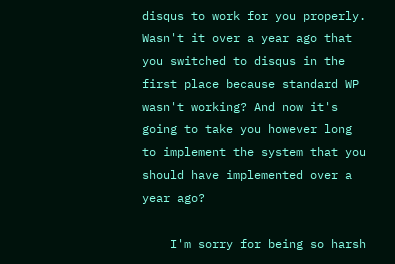disqus to work for you properly. Wasn't it over a year ago that you switched to disqus in the first place because standard WP wasn't working? And now it's going to take you however long to implement the system that you should have implemented over a year ago?

    I'm sorry for being so harsh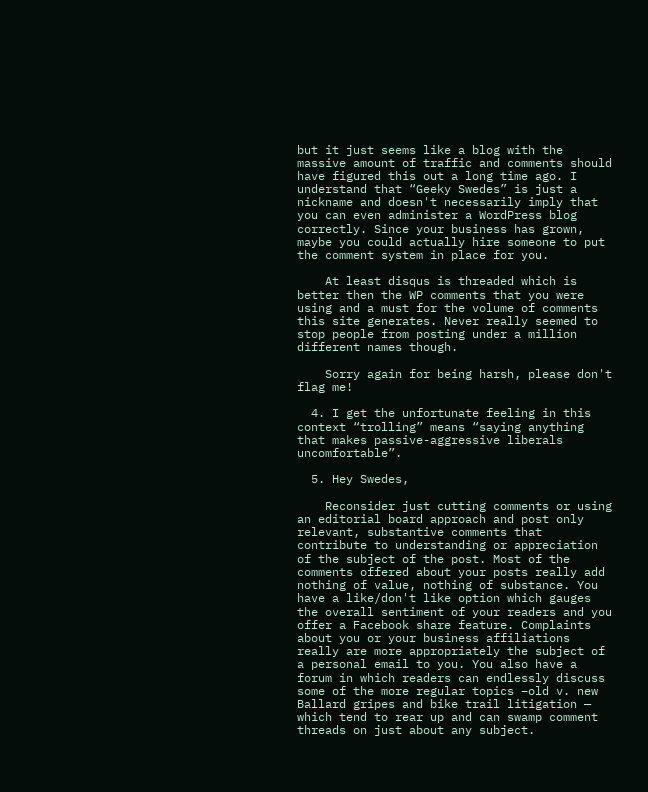but it just seems like a blog with the massive amount of traffic and comments should have figured this out a long time ago. I understand that “Geeky Swedes” is just a nickname and doesn't necessarily imply that you can even administer a WordPress blog correctly. Since your business has grown, maybe you could actually hire someone to put the comment system in place for you.

    At least disqus is threaded which is better then the WP comments that you were using and a must for the volume of comments this site generates. Never really seemed to stop people from posting under a million different names though.

    Sorry again for being harsh, please don't flag me!

  4. I get the unfortunate feeling in this context “trolling” means “saying anything that makes passive-aggressive liberals uncomfortable”.

  5. Hey Swedes,

    Reconsider just cutting comments or using an editorial board approach and post only relevant, substantive comments that contribute to understanding or appreciation of the subject of the post. Most of the comments offered about your posts really add nothing of value, nothing of substance. You have a like/don't like option which gauges the overall sentiment of your readers and you offer a Facebook share feature. Complaints about you or your business affiliations really are more appropriately the subject of a personal email to you. You also have a forum in which readers can endlessly discuss some of the more regular topics –old v. new Ballard gripes and bike trail litigation — which tend to rear up and can swamp comment threads on just about any subject.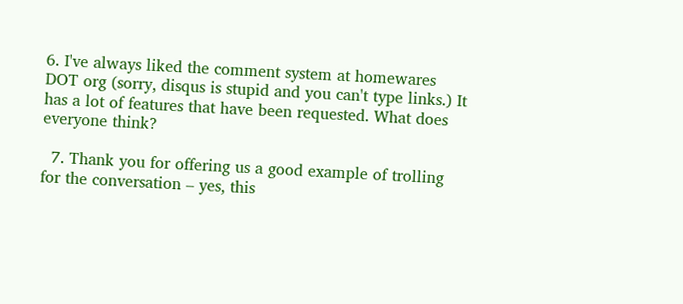6. I've always liked the comment system at homewares DOT org (sorry, disqus is stupid and you can't type links.) It has a lot of features that have been requested. What does everyone think?

  7. Thank you for offering us a good example of trolling for the conversation – yes, this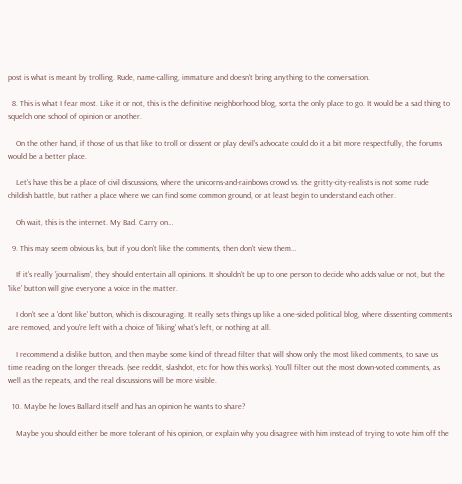post is what is meant by trolling. Rude, name-calling, immature and doesn't bring anything to the conversation.

  8. This is what I fear most. Like it or not, this is the definitive neighborhood blog, sorta the only place to go. It would be a sad thing to squelch one school of opinion or another.

    On the other hand, if those of us that like to troll or dissent or play devil's advocate could do it a bit more respectfully, the forums would be a better place.

    Let's have this be a place of civil discussions, where the unicorns-and-rainbows crowd vs. the gritty-city-realists is not some rude childish battle, but rather a place where we can find some common ground, or at least begin to understand each other.

    Oh wait, this is the internet. My Bad. Carry on…

  9. This may seem obvious ks, but if you don't like the comments, then don't view them…

    If it's really 'journalism', they should entertain all opinions. It shouldn't be up to one person to decide who adds value or not, but the 'like' button will give everyone a voice in the matter.

    I don't see a 'dont like' button, which is discouraging. It really sets things up like a one-sided political blog, where dissenting comments are removed, and you're left with a choice of 'liking' what's left, or nothing at all.

    I recommend a dislike button, and then maybe some kind of thread filter that will show only the most liked comments, to save us time reading on the longer threads. (see reddit, slashdot, etc for how this works). You'll filter out the most down-voted comments, as well as the repeats, and the real discussions will be more visible.

  10. Maybe he loves Ballard itself and has an opinion he wants to share?

    Maybe you should either be more tolerant of his opinion, or explain why you disagree with him instead of trying to vote him off the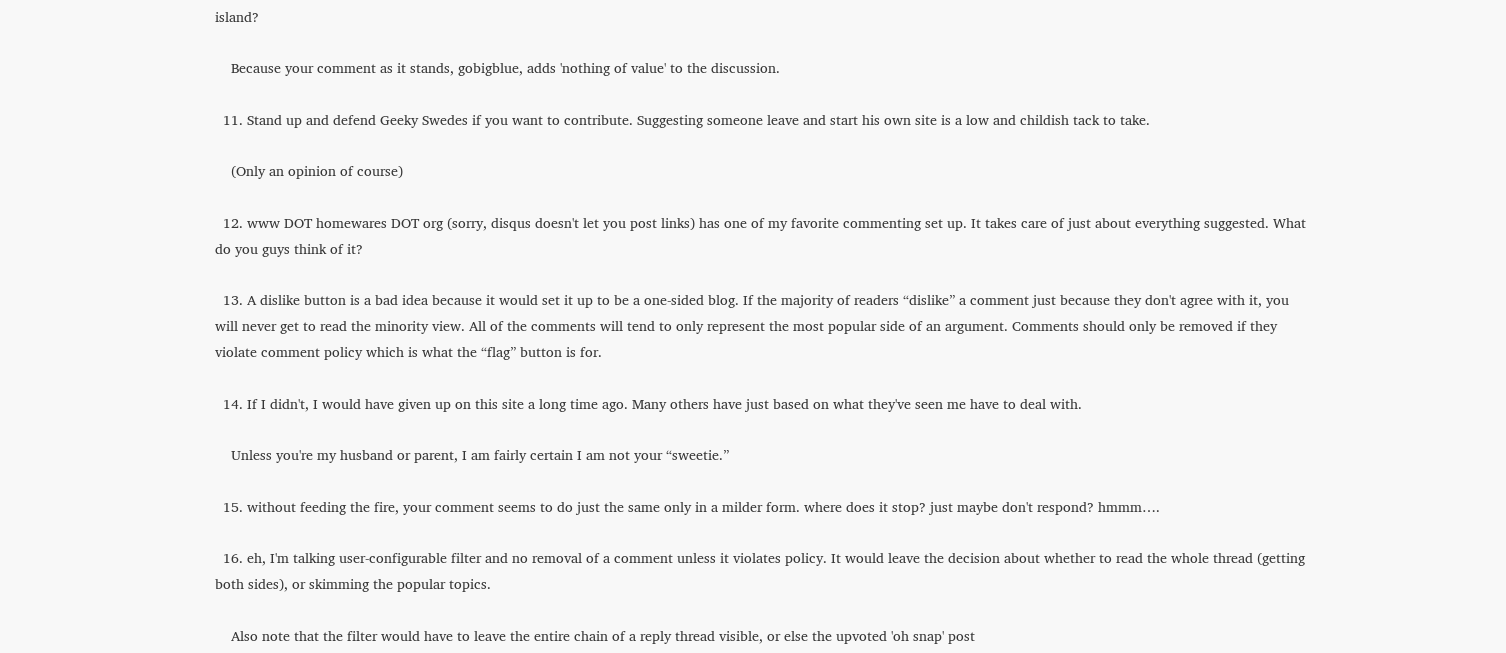island?

    Because your comment as it stands, gobigblue, adds 'nothing of value' to the discussion.

  11. Stand up and defend Geeky Swedes if you want to contribute. Suggesting someone leave and start his own site is a low and childish tack to take.

    (Only an opinion of course)

  12. www DOT homewares DOT org (sorry, disqus doesn't let you post links) has one of my favorite commenting set up. It takes care of just about everything suggested. What do you guys think of it?

  13. A dislike button is a bad idea because it would set it up to be a one-sided blog. If the majority of readers “dislike” a comment just because they don't agree with it, you will never get to read the minority view. All of the comments will tend to only represent the most popular side of an argument. Comments should only be removed if they violate comment policy which is what the “flag” button is for.

  14. If I didn't, I would have given up on this site a long time ago. Many others have just based on what they've seen me have to deal with.

    Unless you're my husband or parent, I am fairly certain I am not your “sweetie.”

  15. without feeding the fire, your comment seems to do just the same only in a milder form. where does it stop? just maybe don't respond? hmmm….

  16. eh, I'm talking user-configurable filter and no removal of a comment unless it violates policy. It would leave the decision about whether to read the whole thread (getting both sides), or skimming the popular topics.

    Also note that the filter would have to leave the entire chain of a reply thread visible, or else the upvoted 'oh snap' post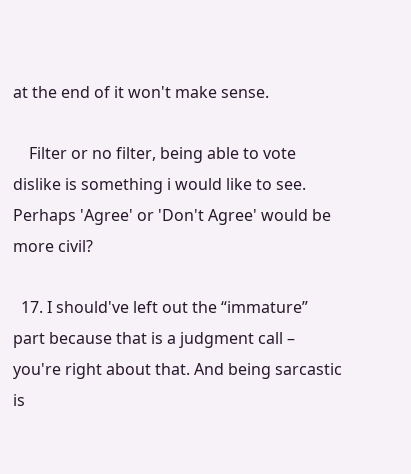at the end of it won't make sense.

    Filter or no filter, being able to vote dislike is something i would like to see. Perhaps 'Agree' or 'Don't Agree' would be more civil?

  17. I should've left out the “immature” part because that is a judgment call – you're right about that. And being sarcastic is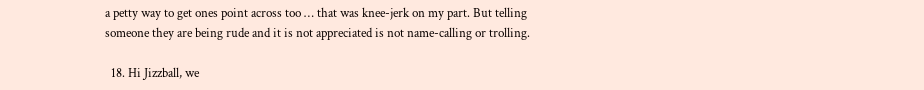a petty way to get ones point across too … that was knee-jerk on my part. But telling someone they are being rude and it is not appreciated is not name-calling or trolling.

  18. Hi Jizzball, we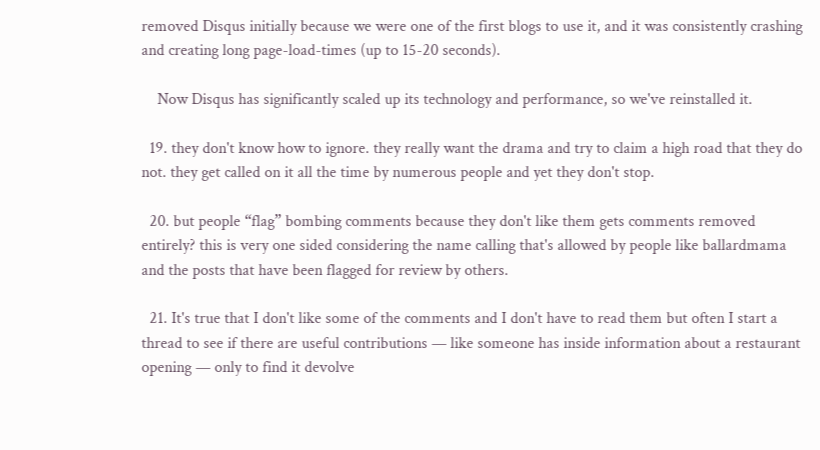removed Disqus initially because we were one of the first blogs to use it, and it was consistently crashing and creating long page-load-times (up to 15-20 seconds).

    Now Disqus has significantly scaled up its technology and performance, so we've reinstalled it.

  19. they don't know how to ignore. they really want the drama and try to claim a high road that they do not. they get called on it all the time by numerous people and yet they don't stop.

  20. but people “flag” bombing comments because they don't like them gets comments removed entirely? this is very one sided considering the name calling that's allowed by people like ballardmama and the posts that have been flagged for review by others.

  21. It's true that I don't like some of the comments and I don't have to read them but often I start a thread to see if there are useful contributions — like someone has inside information about a restaurant opening — only to find it devolve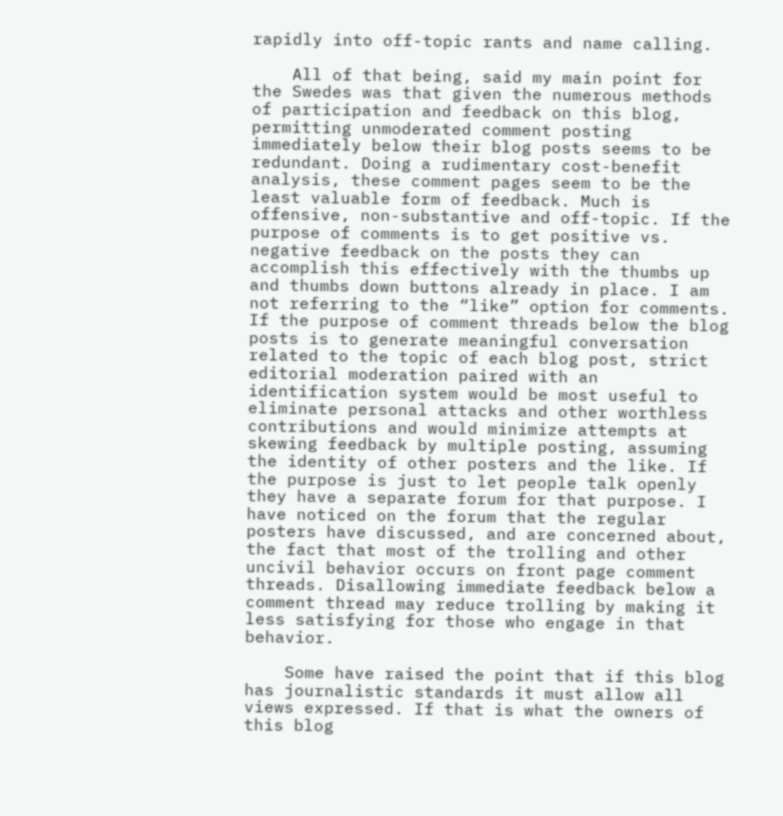rapidly into off-topic rants and name calling.

    All of that being, said my main point for the Swedes was that given the numerous methods of participation and feedback on this blog, permitting unmoderated comment posting immediately below their blog posts seems to be redundant. Doing a rudimentary cost-benefit analysis, these comment pages seem to be the least valuable form of feedback. Much is offensive, non-substantive and off-topic. If the purpose of comments is to get positive vs. negative feedback on the posts they can accomplish this effectively with the thumbs up and thumbs down buttons already in place. I am not referring to the “like” option for comments. If the purpose of comment threads below the blog posts is to generate meaningful conversation related to the topic of each blog post, strict editorial moderation paired with an identification system would be most useful to eliminate personal attacks and other worthless contributions and would minimize attempts at skewing feedback by multiple posting, assuming the identity of other posters and the like. If the purpose is just to let people talk openly they have a separate forum for that purpose. I have noticed on the forum that the regular posters have discussed, and are concerned about, the fact that most of the trolling and other uncivil behavior occurs on front page comment threads. Disallowing immediate feedback below a comment thread may reduce trolling by making it less satisfying for those who engage in that behavior.

    Some have raised the point that if this blog has journalistic standards it must allow all views expressed. If that is what the owners of this blog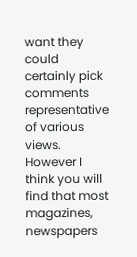want they could certainly pick comments representative of various views. However I think you will find that most magazines, newspapers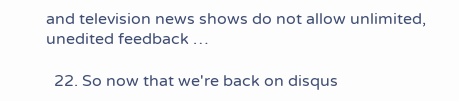and television news shows do not allow unlimited, unedited feedback …

  22. So now that we're back on disqus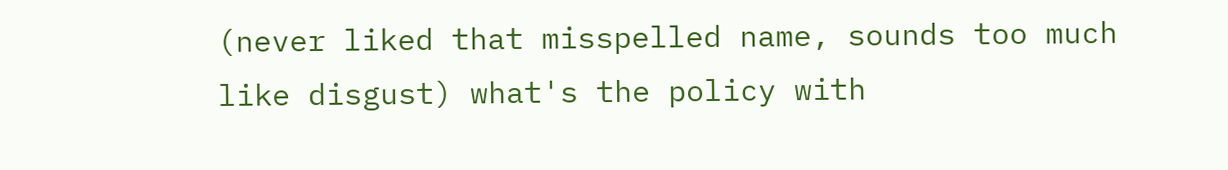(never liked that misspelled name, sounds too much like disgust) what's the policy with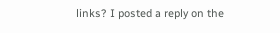links? I posted a reply on the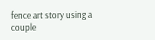fence art story using a couple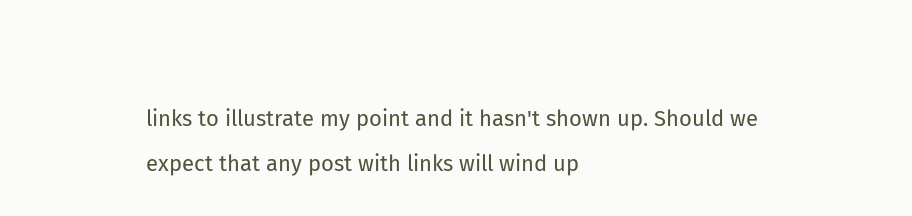links to illustrate my point and it hasn't shown up. Should we expect that any post with links will wind up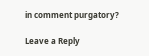in comment purgatory?

Leave a Reply